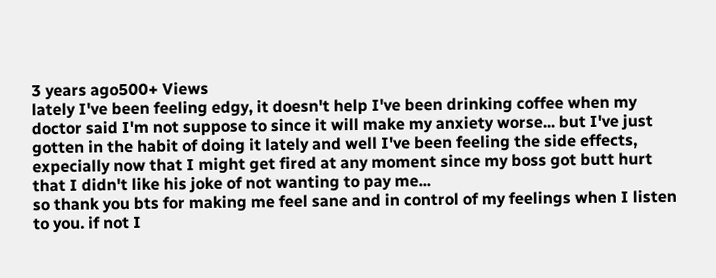3 years ago500+ Views
lately I've been feeling edgy, it doesn't help I've been drinking coffee when my doctor said I'm not suppose to since it will make my anxiety worse... but I've just gotten in the habit of doing it lately and well I've been feeling the side effects, expecially now that I might get fired at any moment since my boss got butt hurt that I didn't like his joke of not wanting to pay me...
so thank you bts for making me feel sane and in control of my feelings when I listen to you. if not I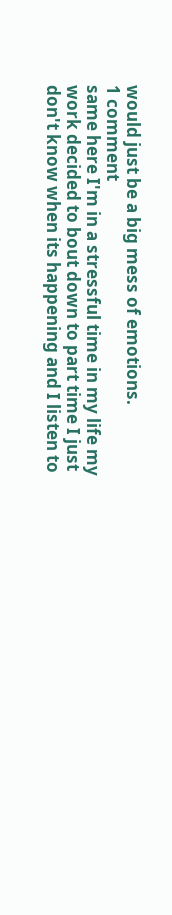would just be a big mess of emotions.
1 comment
same here I'm in a stressful time in my life my work decided to bout down to part time I just don't know when its happening and I listen to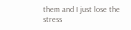them and I just lose the stress